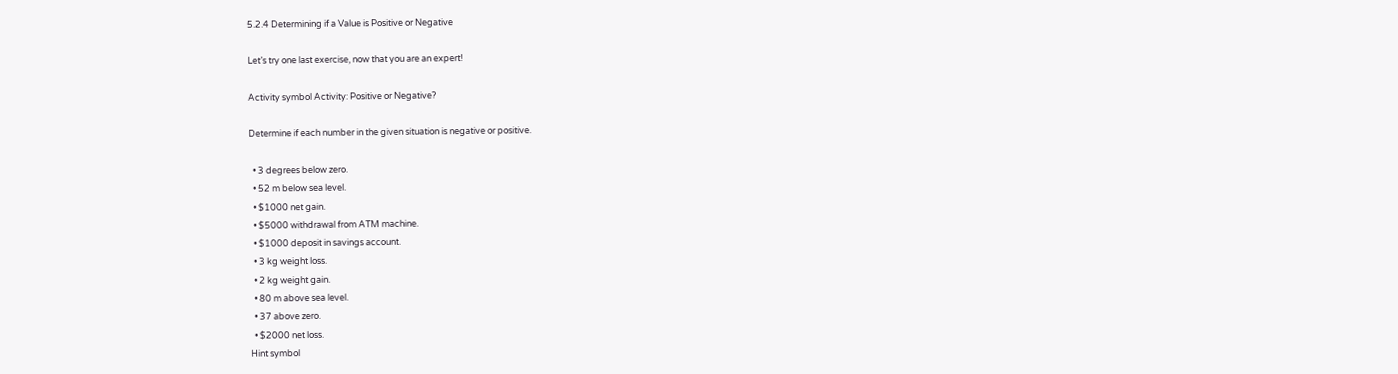5.2.4 Determining if a Value is Positive or Negative

Let’s try one last exercise, now that you are an expert!

Activity symbol Activity: Positive or Negative?

Determine if each number in the given situation is negative or positive.

  • 3 degrees below zero.
  • 52 m below sea level.
  • $1000 net gain.
  • $5000 withdrawal from ATM machine.
  • $1000 deposit in savings account.
  • 3 kg weight loss.
  • 2 kg weight gain.
  • 80 m above sea level.
  • 37 above zero.
  • $2000 net loss.
Hint symbol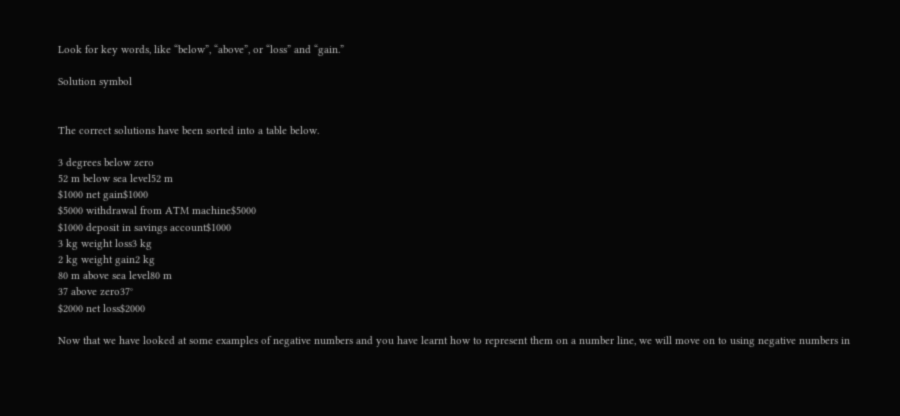Look for key words, like “below”, “above”, or “loss” and “gain.”

Solution symbol


The correct solutions have been sorted into a table below.

3 degrees below zero
52 m below sea level52 m
$1000 net gain$1000
$5000 withdrawal from ATM machine$5000
$1000 deposit in savings account$1000
3 kg weight loss3 kg
2 kg weight gain2 kg
80 m above sea level80 m
37 above zero37°
$2000 net loss$2000

Now that we have looked at some examples of negative numbers and you have learnt how to represent them on a number line, we will move on to using negative numbers in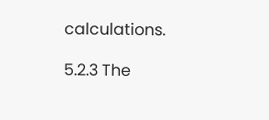calculations.

5.2.3 The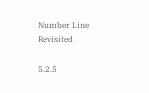Number Line Revisited

5.2.5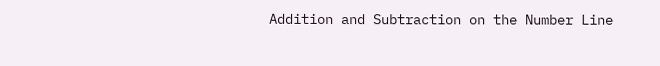Addition and Subtraction on the Number Line